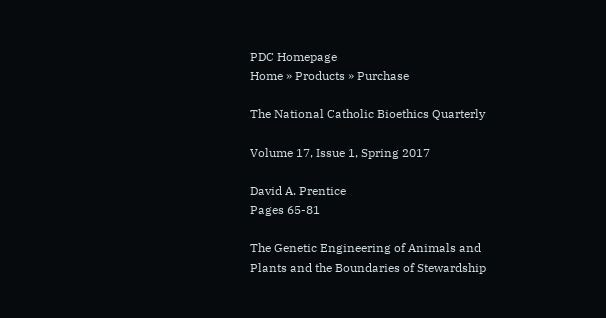PDC Homepage
Home » Products » Purchase

The National Catholic Bioethics Quarterly

Volume 17, Issue 1, Spring 2017

David A. Prentice
Pages 65-81

The Genetic Engineering of Animals and Plants and the Boundaries of Stewardship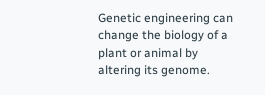Genetic engineering can change the biology of a plant or animal by altering its genome.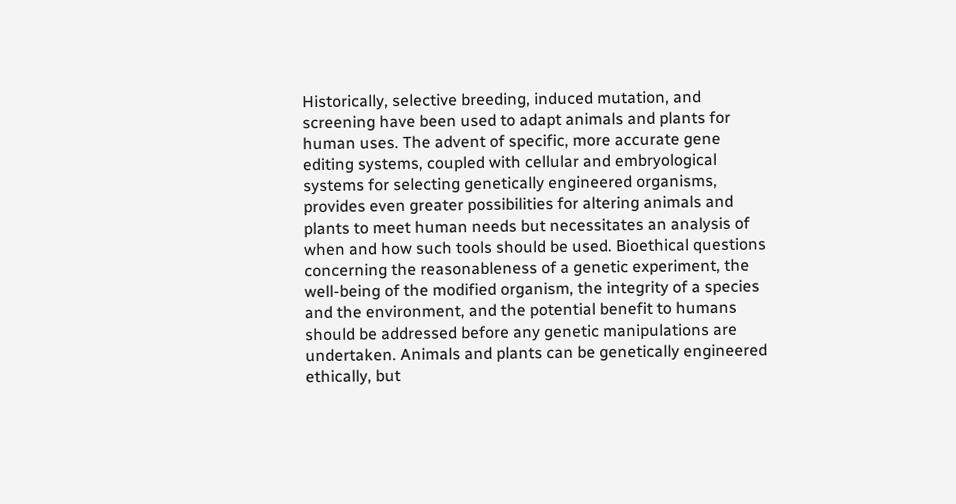Historically, selective breeding, induced mutation, and screening have been used to adapt animals and plants for human uses. The advent of specific, more accurate gene editing systems, coupled with cellular and embryological systems for selecting genetically engineered organisms, provides even greater possibilities for altering animals and plants to meet human needs but necessitates an analysis of when and how such tools should be used. Bioethical questions concerning the reasonableness of a genetic experiment, the well-being of the modified organism, the integrity of a species and the environment, and the potential benefit to humans should be addressed before any genetic manipulations are undertaken. Animals and plants can be genetically engineered ethically, but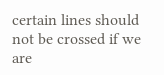certain lines should not be crossed if we are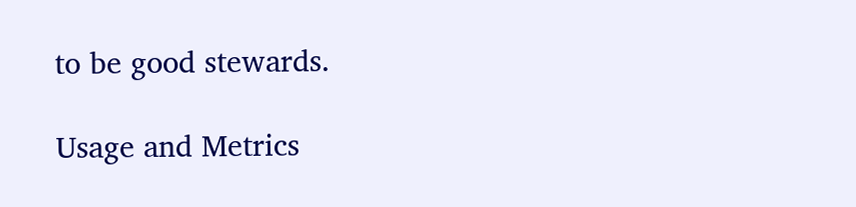to be good stewards.

Usage and Metrics